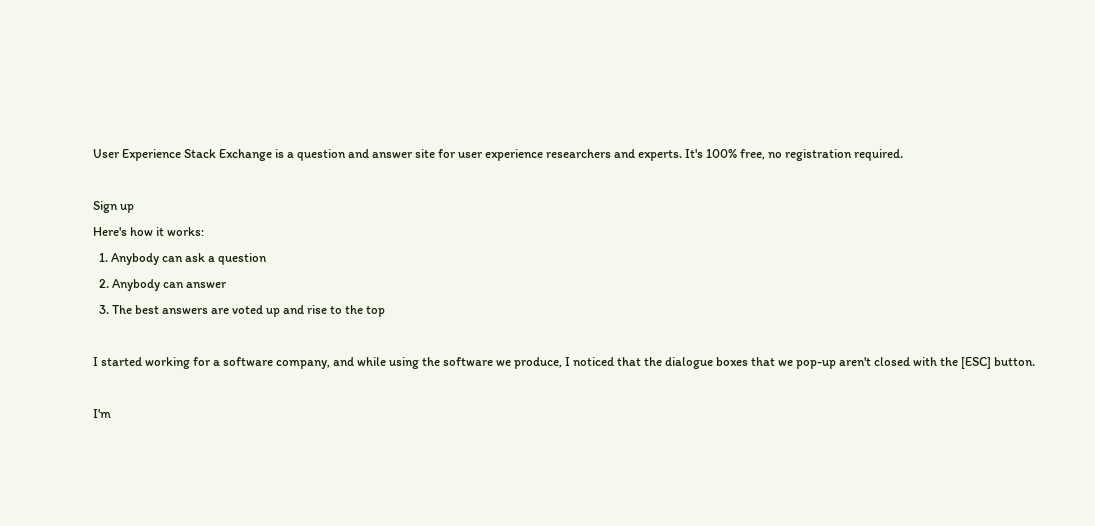User Experience Stack Exchange is a question and answer site for user experience researchers and experts. It's 100% free, no registration required.

Sign up
Here's how it works:
  1. Anybody can ask a question
  2. Anybody can answer
  3. The best answers are voted up and rise to the top

I started working for a software company, and while using the software we produce, I noticed that the dialogue boxes that we pop-up aren't closed with the [ESC] button.

I'm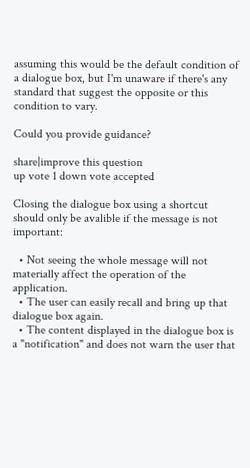assuming this would be the default condition of a dialogue box, but I'm unaware if there's any standard that suggest the opposite or this condition to vary.

Could you provide guidance?

share|improve this question
up vote 1 down vote accepted

Closing the dialogue box using a shortcut should only be avalible if the message is not important:

  • Not seeing the whole message will not materially affect the operation of the application.
  • The user can easily recall and bring up that dialogue box again.
  • The content displayed in the dialogue box is a "notification" and does not warn the user that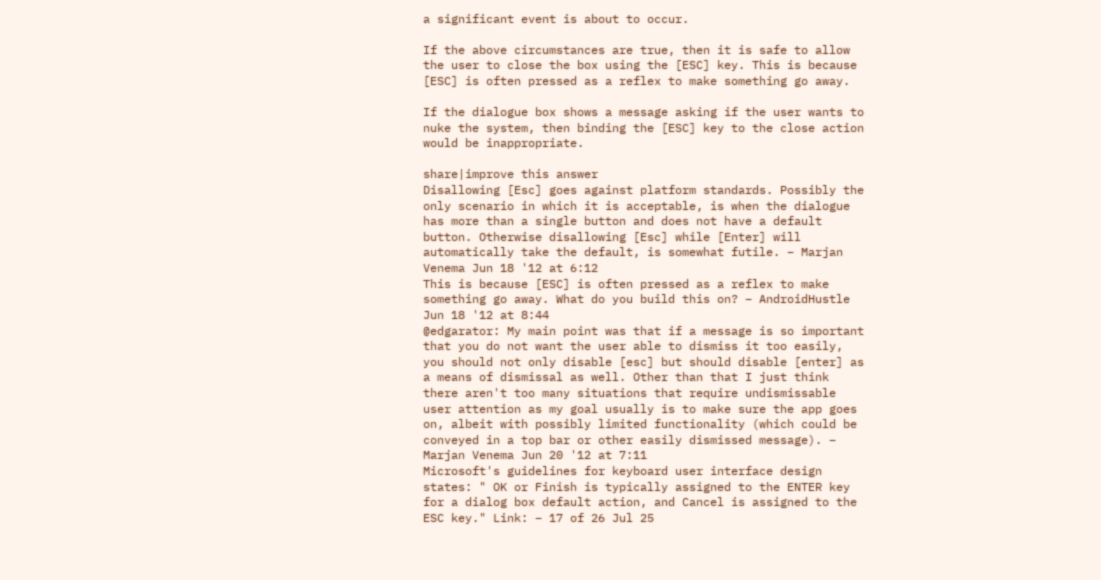a significant event is about to occur.

If the above circumstances are true, then it is safe to allow the user to close the box using the [ESC] key. This is because [ESC] is often pressed as a reflex to make something go away.

If the dialogue box shows a message asking if the user wants to nuke the system, then binding the [ESC] key to the close action would be inappropriate.

share|improve this answer
Disallowing [Esc] goes against platform standards. Possibly the only scenario in which it is acceptable, is when the dialogue has more than a single button and does not have a default button. Otherwise disallowing [Esc] while [Enter] will automatically take the default, is somewhat futile. – Marjan Venema Jun 18 '12 at 6:12
This is because [ESC] is often pressed as a reflex to make something go away. What do you build this on? – AndroidHustle Jun 18 '12 at 8:44
@edgarator: My main point was that if a message is so important that you do not want the user able to dismiss it too easily, you should not only disable [esc] but should disable [enter] as a means of dismissal as well. Other than that I just think there aren't too many situations that require undismissable user attention as my goal usually is to make sure the app goes on, albeit with possibly limited functionality (which could be conveyed in a top bar or other easily dismissed message). – Marjan Venema Jun 20 '12 at 7:11
Microsoft's guidelines for keyboard user interface design states: " OK or Finish is typically assigned to the ENTER key for a dialog box default action, and Cancel is assigned to the ESC key." Link: – 17 of 26 Jul 25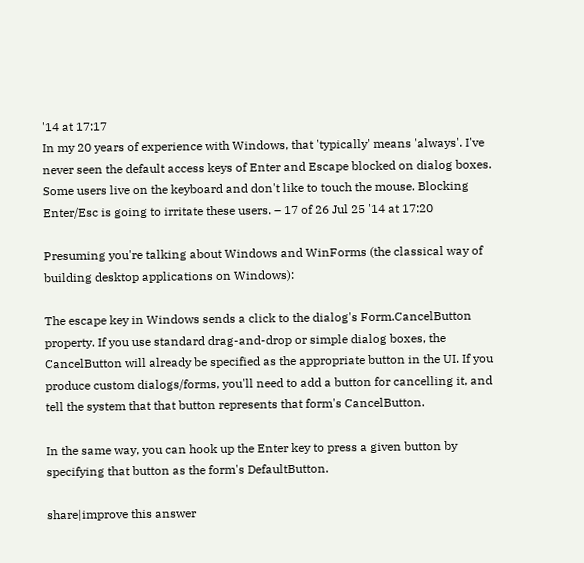'14 at 17:17
In my 20 years of experience with Windows, that 'typically' means 'always'. I've never seen the default access keys of Enter and Escape blocked on dialog boxes. Some users live on the keyboard and don't like to touch the mouse. Blocking Enter/Esc is going to irritate these users. – 17 of 26 Jul 25 '14 at 17:20

Presuming you're talking about Windows and WinForms (the classical way of building desktop applications on Windows):

The escape key in Windows sends a click to the dialog's Form.CancelButton property. If you use standard drag-and-drop or simple dialog boxes, the CancelButton will already be specified as the appropriate button in the UI. If you produce custom dialogs/forms, you'll need to add a button for cancelling it, and tell the system that that button represents that form's CancelButton.

In the same way, you can hook up the Enter key to press a given button by specifying that button as the form's DefaultButton.

share|improve this answer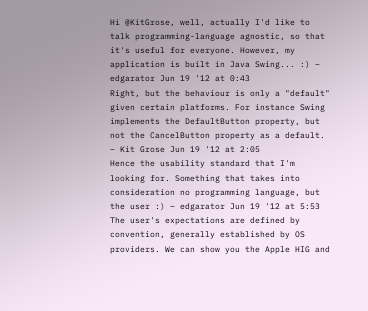Hi @KitGrose, well, actually I'd like to talk programming-language agnostic, so that it's useful for everyone. However, my application is built in Java Swing... :) – edgarator Jun 19 '12 at 0:43
Right, but the behaviour is only a "default" given certain platforms. For instance Swing implements the DefaultButton property, but not the CancelButton property as a default. – Kit Grose Jun 19 '12 at 2:05
Hence the usability standard that I'm looking for. Something that takes into consideration no programming language, but the user :) – edgarator Jun 19 '12 at 5:53
The user's expectations are defined by convention, generally established by OS providers. We can show you the Apple HIG and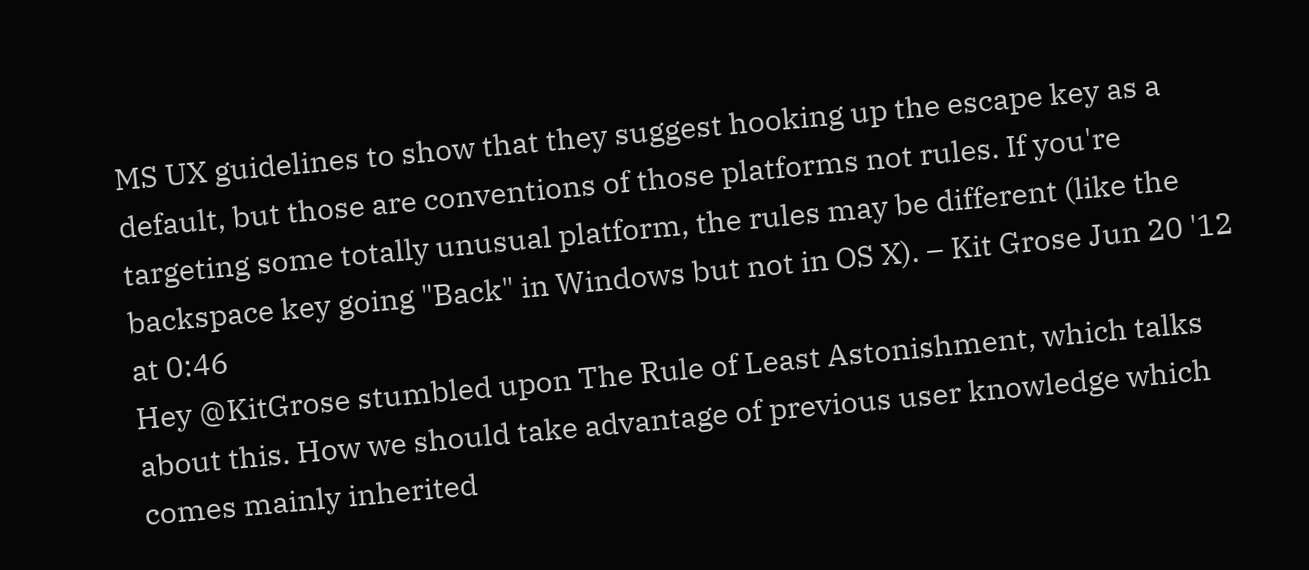MS UX guidelines to show that they suggest hooking up the escape key as a default, but those are conventions of those platforms not rules. If you're targeting some totally unusual platform, the rules may be different (like the backspace key going "Back" in Windows but not in OS X). – Kit Grose Jun 20 '12 at 0:46
Hey @KitGrose stumbled upon The Rule of Least Astonishment, which talks about this. How we should take advantage of previous user knowledge which comes mainly inherited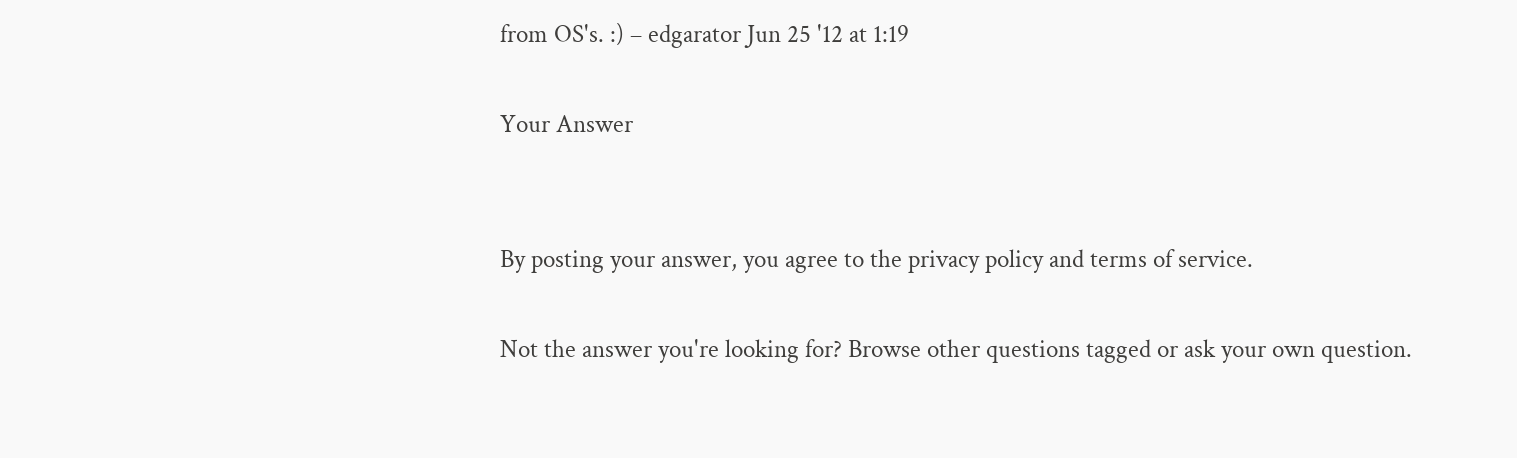from OS's. :) – edgarator Jun 25 '12 at 1:19

Your Answer


By posting your answer, you agree to the privacy policy and terms of service.

Not the answer you're looking for? Browse other questions tagged or ask your own question.